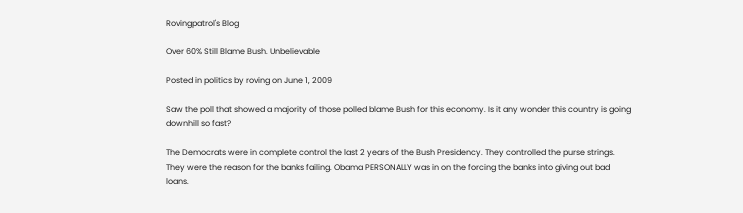Rovingpatrol's Blog

Over 60% Still Blame Bush. Unbelievable

Posted in politics by roving on June 1, 2009

Saw the poll that showed a majority of those polled blame Bush for this economy. Is it any wonder this country is going downhill so fast?

The Democrats were in complete control the last 2 years of the Bush Presidency. They controlled the purse strings. They were the reason for the banks failing. Obama PERSONALLY was in on the forcing the banks into giving out bad loans.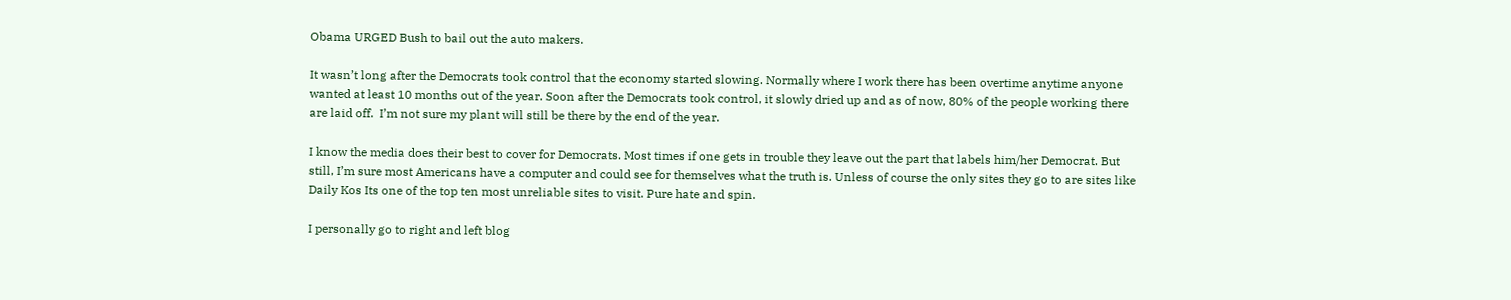Obama URGED Bush to bail out the auto makers.

It wasn’t long after the Democrats took control that the economy started slowing. Normally where I work there has been overtime anytime anyone wanted at least 10 months out of the year. Soon after the Democrats took control, it slowly dried up and as of now, 80% of the people working there are laid off.  I’m not sure my plant will still be there by the end of the year.

I know the media does their best to cover for Democrats. Most times if one gets in trouble they leave out the part that labels him/her Democrat. But still, I’m sure most Americans have a computer and could see for themselves what the truth is. Unless of course the only sites they go to are sites like Daily Kos Its one of the top ten most unreliable sites to visit. Pure hate and spin.

I personally go to right and left blog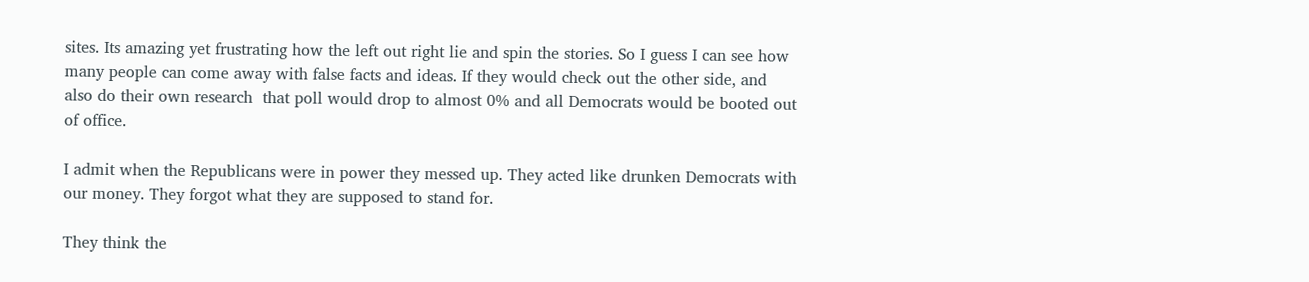sites. Its amazing yet frustrating how the left out right lie and spin the stories. So I guess I can see how many people can come away with false facts and ideas. If they would check out the other side, and also do their own research  that poll would drop to almost 0% and all Democrats would be booted out of office.

I admit when the Republicans were in power they messed up. They acted like drunken Democrats with our money. They forgot what they are supposed to stand for.

They think the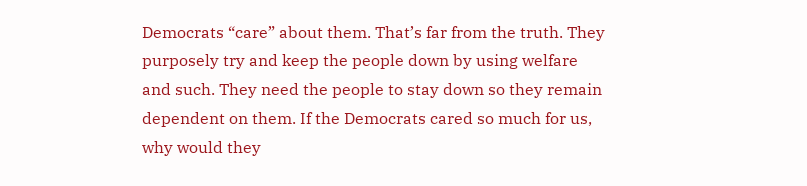Democrats “care” about them. That’s far from the truth. They purposely try and keep the people down by using welfare and such. They need the people to stay down so they remain dependent on them. If the Democrats cared so much for us, why would they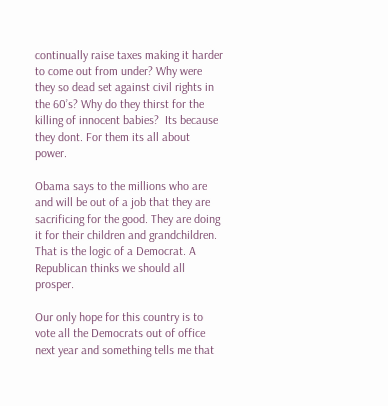continually raise taxes making it harder to come out from under? Why were they so dead set against civil rights in the 60’s? Why do they thirst for the killing of innocent babies?  Its because they dont. For them its all about power.

Obama says to the millions who are and will be out of a job that they are sacrificing for the good. They are doing it for their children and grandchildren. That is the logic of a Democrat. A Republican thinks we should all prosper.

Our only hope for this country is to vote all the Democrats out of office next year and something tells me that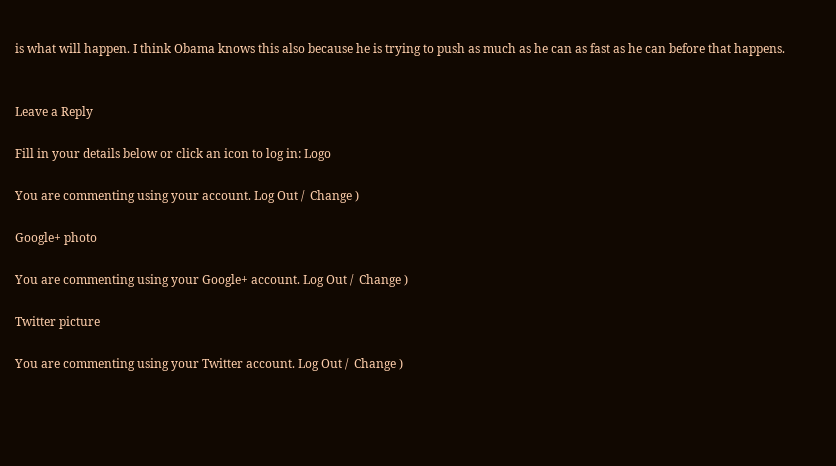is what will happen. I think Obama knows this also because he is trying to push as much as he can as fast as he can before that happens.


Leave a Reply

Fill in your details below or click an icon to log in: Logo

You are commenting using your account. Log Out /  Change )

Google+ photo

You are commenting using your Google+ account. Log Out /  Change )

Twitter picture

You are commenting using your Twitter account. Log Out /  Change )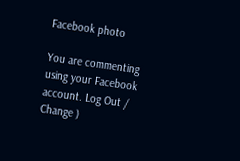Facebook photo

You are commenting using your Facebook account. Log Out /  Change )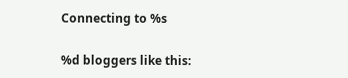Connecting to %s

%d bloggers like this: